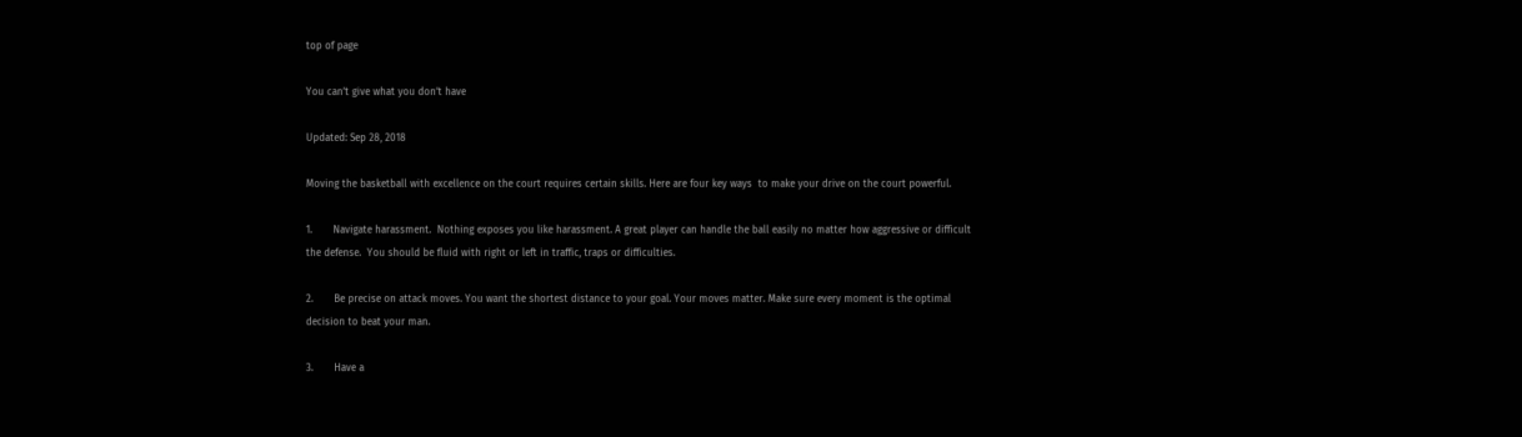top of page

You can’t give what you don’t have

Updated: Sep 28, 2018

Moving the basketball with excellence on the court requires certain skills. Here are four key ways  to make your drive on the court powerful.

1.       Navigate harassment.  Nothing exposes you like harassment. A great player can handle the ball easily no matter how aggressive or difficult the defense.  You should be fluid with right or left in traffic, traps or difficulties.

2.       Be precise on attack moves. You want the shortest distance to your goal. Your moves matter. Make sure every moment is the optimal decision to beat your man.

3.       Have a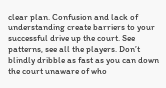clear plan. Confusion and lack of understanding create barriers to your successful drive up the court. See patterns, see all the players. Don’t blindly dribble as fast as you can down the court unaware of who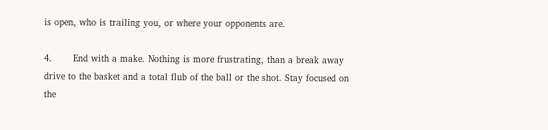is open, who is trailing you, or where your opponents are.

4.       End with a make. Nothing is more frustrating, than a break away drive to the basket and a total flub of the ball or the shot. Stay focused on the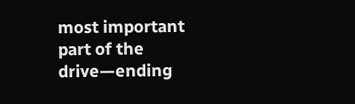most important part of the drive—ending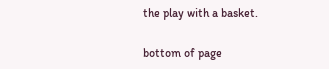the play with a basket.

bottom of page